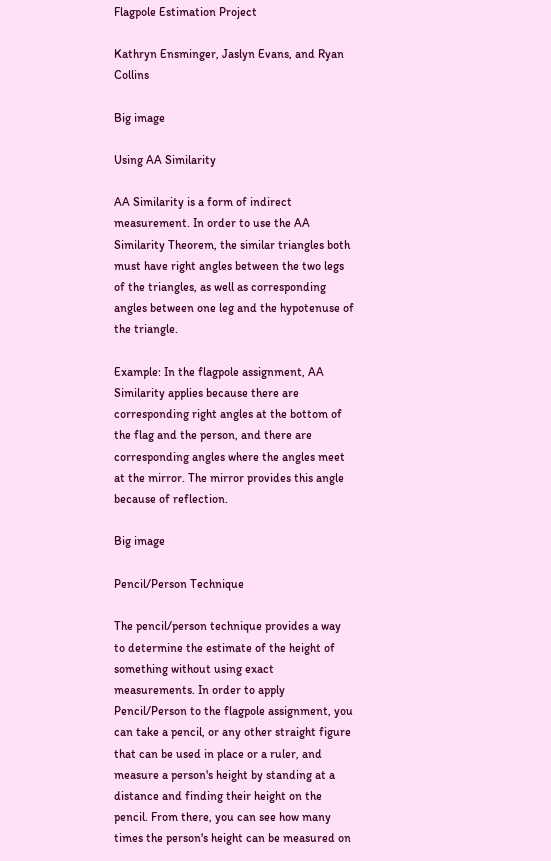Flagpole Estimation Project

Kathryn Ensminger, Jaslyn Evans, and Ryan Collins

Big image

Using AA Similarity

AA Similarity is a form of indirect measurement. In order to use the AA Similarity Theorem, the similar triangles both must have right angles between the two legs of the triangles, as well as corresponding angles between one leg and the hypotenuse of the triangle.

Example: In the flagpole assignment, AA Similarity applies because there are corresponding right angles at the bottom of the flag and the person, and there are corresponding angles where the angles meet at the mirror. The mirror provides this angle because of reflection.

Big image

Pencil/Person Technique

The pencil/person technique provides a way to determine the estimate of the height of something without using exact measurements. In order to apply Pencil/Person to the flagpole assignment, you can take a pencil, or any other straight figure that can be used in place or a ruler, and measure a person's height by standing at a distance and finding their height on the pencil. From there, you can see how many times the person's height can be measured on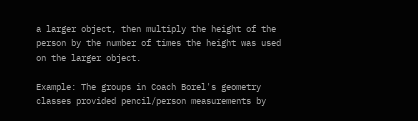a larger object, then multiply the height of the person by the number of times the height was used on the larger object.

Example: The groups in Coach Borel's geometry classes provided pencil/person measurements by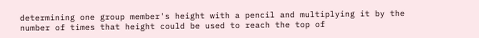determining one group member's height with a pencil and multiplying it by the number of times that height could be used to reach the top of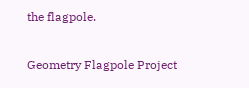the flagpole.

Geometry Flagpole Project